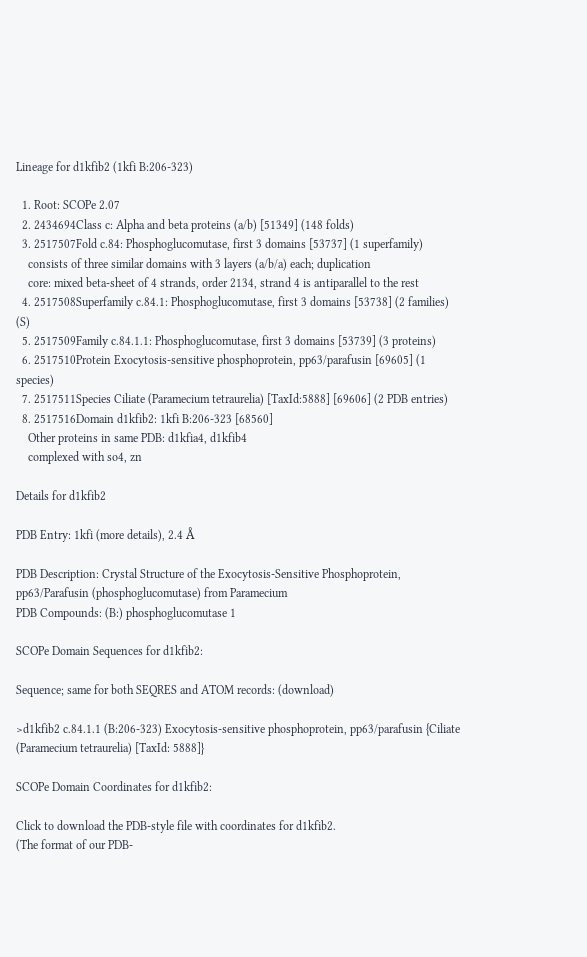Lineage for d1kfib2 (1kfi B:206-323)

  1. Root: SCOPe 2.07
  2. 2434694Class c: Alpha and beta proteins (a/b) [51349] (148 folds)
  3. 2517507Fold c.84: Phosphoglucomutase, first 3 domains [53737] (1 superfamily)
    consists of three similar domains with 3 layers (a/b/a) each; duplication
    core: mixed beta-sheet of 4 strands, order 2134, strand 4 is antiparallel to the rest
  4. 2517508Superfamily c.84.1: Phosphoglucomutase, first 3 domains [53738] (2 families) (S)
  5. 2517509Family c.84.1.1: Phosphoglucomutase, first 3 domains [53739] (3 proteins)
  6. 2517510Protein Exocytosis-sensitive phosphoprotein, pp63/parafusin [69605] (1 species)
  7. 2517511Species Ciliate (Paramecium tetraurelia) [TaxId:5888] [69606] (2 PDB entries)
  8. 2517516Domain d1kfib2: 1kfi B:206-323 [68560]
    Other proteins in same PDB: d1kfia4, d1kfib4
    complexed with so4, zn

Details for d1kfib2

PDB Entry: 1kfi (more details), 2.4 Å

PDB Description: Crystal Structure of the Exocytosis-Sensitive Phosphoprotein, pp63/Parafusin (phosphoglucomutase) from Paramecium
PDB Compounds: (B:) phosphoglucomutase 1

SCOPe Domain Sequences for d1kfib2:

Sequence; same for both SEQRES and ATOM records: (download)

>d1kfib2 c.84.1.1 (B:206-323) Exocytosis-sensitive phosphoprotein, pp63/parafusin {Ciliate (Paramecium tetraurelia) [TaxId: 5888]}

SCOPe Domain Coordinates for d1kfib2:

Click to download the PDB-style file with coordinates for d1kfib2.
(The format of our PDB-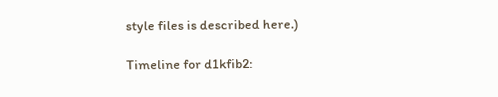style files is described here.)

Timeline for d1kfib2: